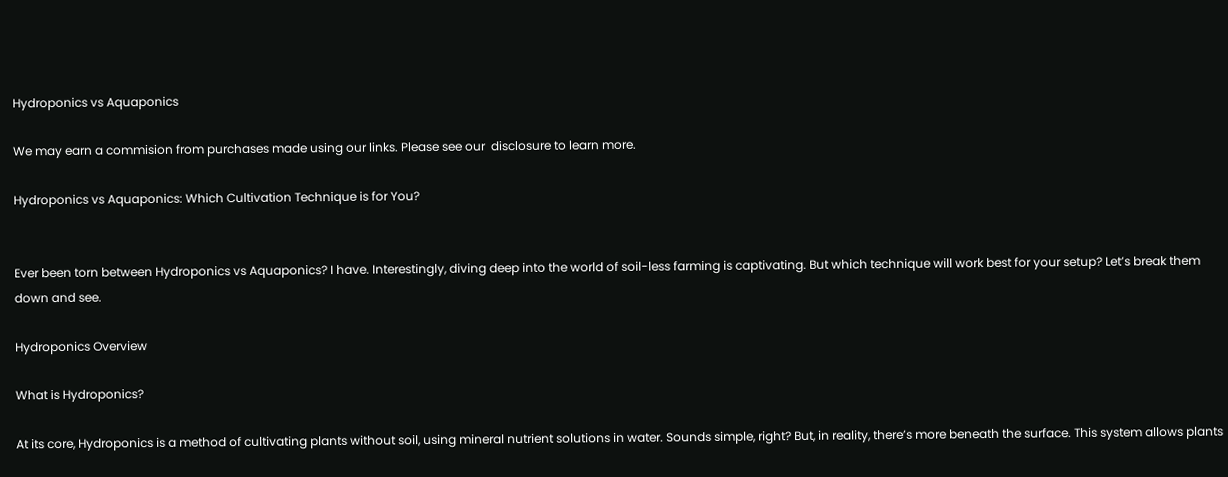Hydroponics vs Aquaponics

We may earn a commision from purchases made using our links. Please see our  disclosure to learn more.

Hydroponics vs Aquaponics: Which Cultivation Technique is for You?


Ever been torn between Hydroponics vs Aquaponics? I have. Interestingly, diving deep into the world of soil-less farming is captivating. But which technique will work best for your setup? Let’s break them down and see.

Hydroponics Overview

What is Hydroponics?

At its core, Hydroponics is a method of cultivating plants without soil, using mineral nutrient solutions in water. Sounds simple, right? But, in reality, there’s more beneath the surface. This system allows plants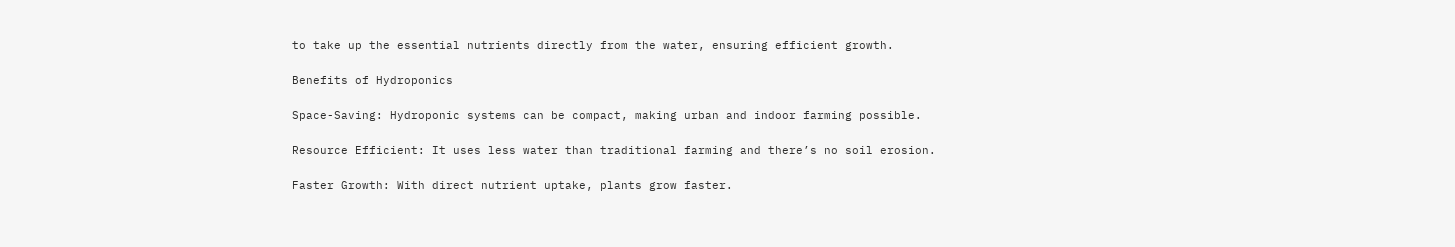to take up the essential nutrients directly from the water, ensuring efficient growth.

Benefits of Hydroponics

Space-Saving: Hydroponic systems can be compact, making urban and indoor farming possible.

Resource Efficient: It uses less water than traditional farming and there’s no soil erosion.

Faster Growth: With direct nutrient uptake, plants grow faster.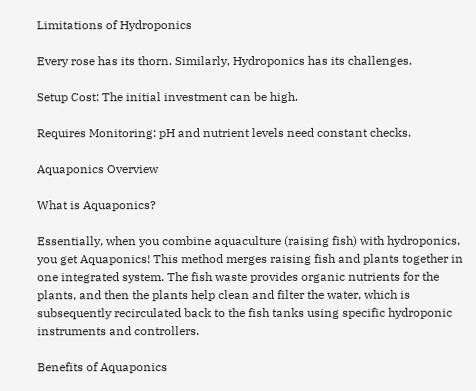Limitations of Hydroponics

Every rose has its thorn. Similarly, Hydroponics has its challenges.

Setup Cost: The initial investment can be high.

Requires Monitoring: pH and nutrient levels need constant checks.

Aquaponics Overview

What is Aquaponics?

Essentially, when you combine aquaculture (raising fish) with hydroponics, you get Aquaponics! This method merges raising fish and plants together in one integrated system. The fish waste provides organic nutrients for the plants, and then the plants help clean and filter the water, which is subsequently recirculated back to the fish tanks using specific hydroponic instruments and controllers.

Benefits of Aquaponics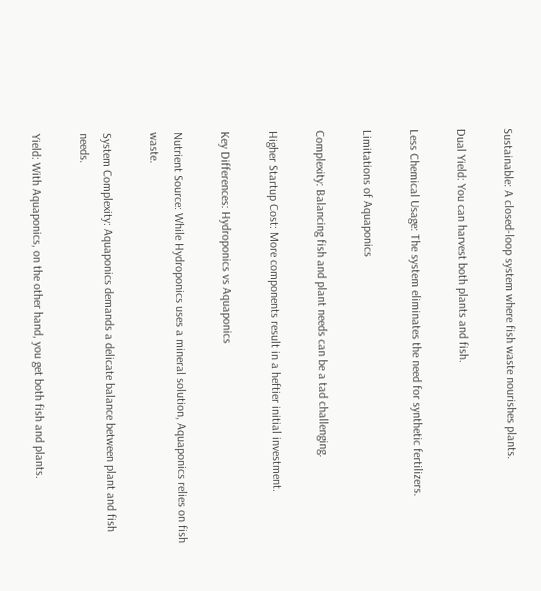Sustainable: A closed-loop system where fish waste nourishes plants.

Dual Yield: You can harvest both plants and fish.

Less Chemical Usage: The system eliminates the need for synthetic fertilizers.

Limitations of Aquaponics

Complexity: Balancing fish and plant needs can be a tad challenging.

Higher Startup Cost: More components result in a heftier initial investment.

Key Differences: Hydroponics vs Aquaponics

Nutrient Source: While Hydroponics uses a mineral solution, Aquaponics relies on fish waste.

System Complexity: Aquaponics demands a delicate balance between plant and fish needs.

Yield: With Aquaponics, on the other hand, you get both fish and plants.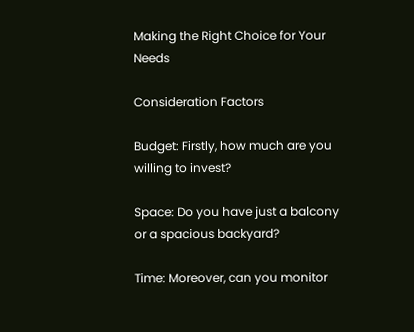Making the Right Choice for Your Needs

Consideration Factors

Budget: Firstly, how much are you willing to invest?

Space: Do you have just a balcony or a spacious backyard?

Time: Moreover, can you monitor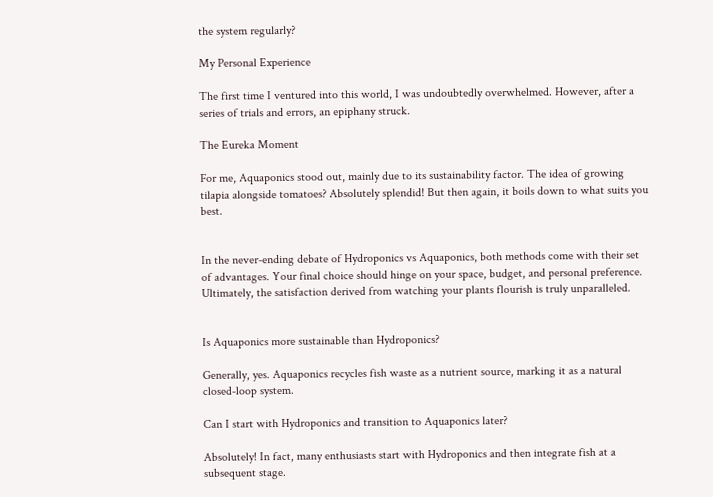the system regularly?

My Personal Experience

The first time I ventured into this world, I was undoubtedly overwhelmed. However, after a series of trials and errors, an epiphany struck.

The Eureka Moment

For me, Aquaponics stood out, mainly due to its sustainability factor. The idea of growing tilapia alongside tomatoes? Absolutely splendid! But then again, it boils down to what suits you best.


In the never-ending debate of Hydroponics vs Aquaponics, both methods come with their set of advantages. Your final choice should hinge on your space, budget, and personal preference. Ultimately, the satisfaction derived from watching your plants flourish is truly unparalleled.


Is Aquaponics more sustainable than Hydroponics?

Generally, yes. Aquaponics recycles fish waste as a nutrient source, marking it as a natural closed-loop system.

Can I start with Hydroponics and transition to Aquaponics later?

Absolutely! In fact, many enthusiasts start with Hydroponics and then integrate fish at a subsequent stage.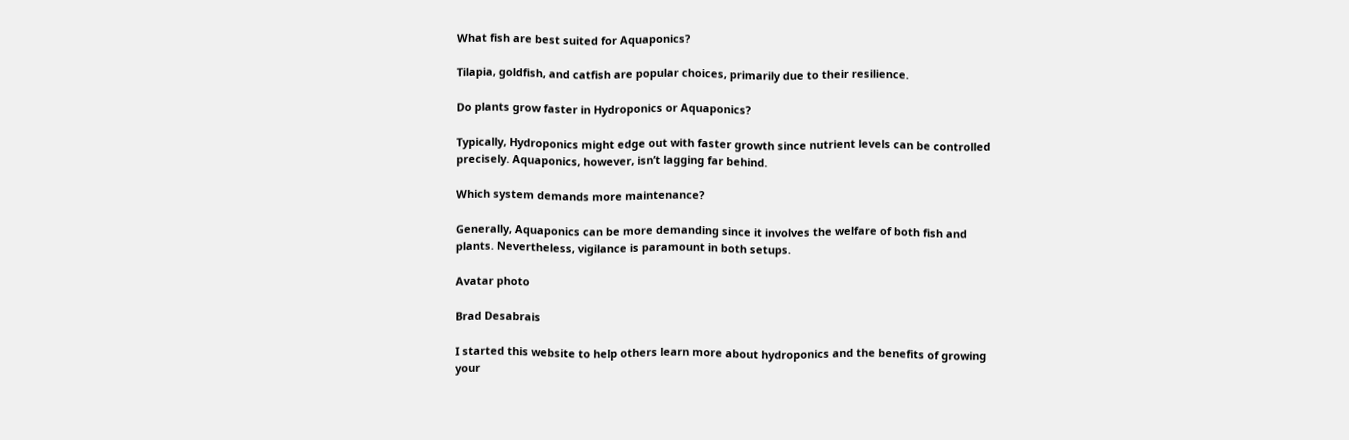What fish are best suited for Aquaponics?

Tilapia, goldfish, and catfish are popular choices, primarily due to their resilience.

Do plants grow faster in Hydroponics or Aquaponics?

Typically, Hydroponics might edge out with faster growth since nutrient levels can be controlled precisely. Aquaponics, however, isn’t lagging far behind.

Which system demands more maintenance?

Generally, Aquaponics can be more demanding since it involves the welfare of both fish and plants. Nevertheless, vigilance is paramount in both setups.

Avatar photo

Brad Desabrais

I started this website to help others learn more about hydroponics and the benefits of growing your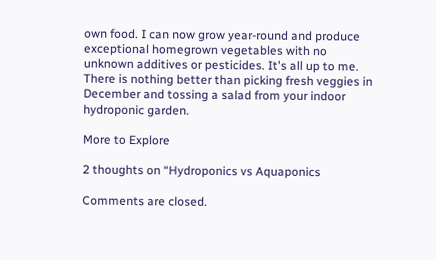own food. I can now grow year-round and produce exceptional homegrown vegetables with no unknown additives or pesticides. It's all up to me. There is nothing better than picking fresh veggies in December and tossing a salad from your indoor hydroponic garden.

More to Explore

2 thoughts on “Hydroponics vs Aquaponics

Comments are closed.